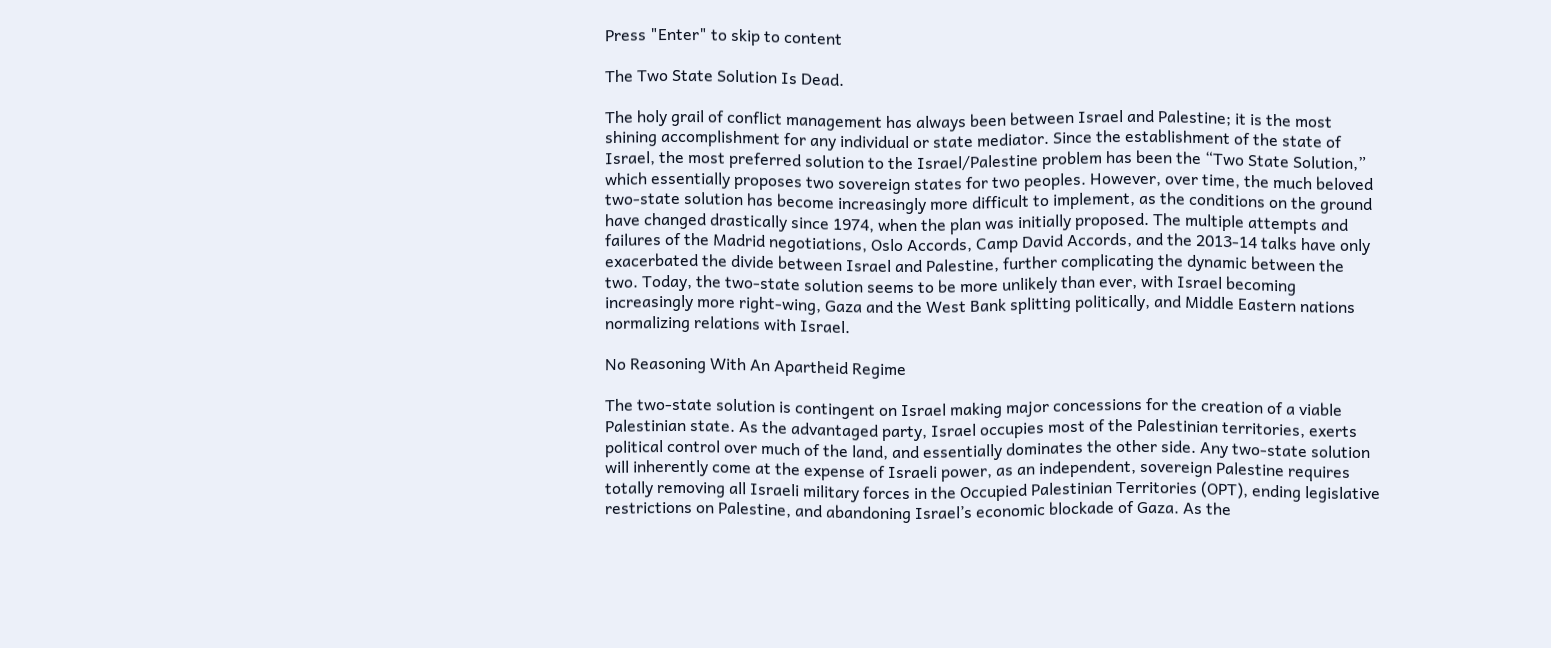Press "Enter" to skip to content

The Two State Solution Is Dead.

The holy grail of conflict management has always been between Israel and Palestine; it is the most shining accomplishment for any individual or state mediator. Since the establishment of the state of Israel, the most preferred solution to the Israel/Palestine problem has been the “Two State Solution,” which essentially proposes two sovereign states for two peoples. However, over time, the much beloved two-state solution has become increasingly more difficult to implement, as the conditions on the ground have changed drastically since 1974, when the plan was initially proposed. The multiple attempts and failures of the Madrid negotiations, Oslo Accords, Camp David Accords, and the 2013-14 talks have only exacerbated the divide between Israel and Palestine, further complicating the dynamic between the two. Today, the two-state solution seems to be more unlikely than ever, with Israel becoming increasingly more right-wing, Gaza and the West Bank splitting politically, and Middle Eastern nations normalizing relations with Israel.

No Reasoning With An Apartheid Regime

The two-state solution is contingent on Israel making major concessions for the creation of a viable Palestinian state. As the advantaged party, Israel occupies most of the Palestinian territories, exerts political control over much of the land, and essentially dominates the other side. Any two-state solution will inherently come at the expense of Israeli power, as an independent, sovereign Palestine requires totally removing all Israeli military forces in the Occupied Palestinian Territories (OPT), ending legislative restrictions on Palestine, and abandoning Israel’s economic blockade of Gaza. As the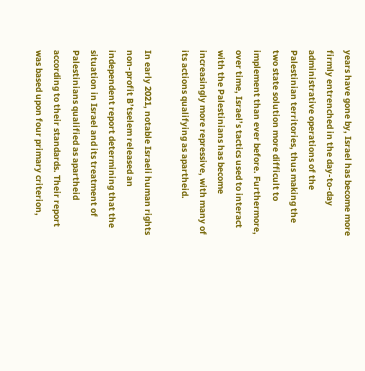years have gone by, Israel has become more firmly entrenched in the day-to-day administrative operations of the Palestinian territories, thus making the two state solution more difficult to implement than ever before. Furthermore, over time, Israel’s tactics used to interact with the Palestinians has become increasingly more repressive, with many of its actions qualifying as apartheid.

In early 2021, notable Israeli human rights non-profit B’tselem released an independent report determining that the situation in Israel and its treatment of Palestinians qualified as apartheid according to their standards. Their report was based upon four primary criterion,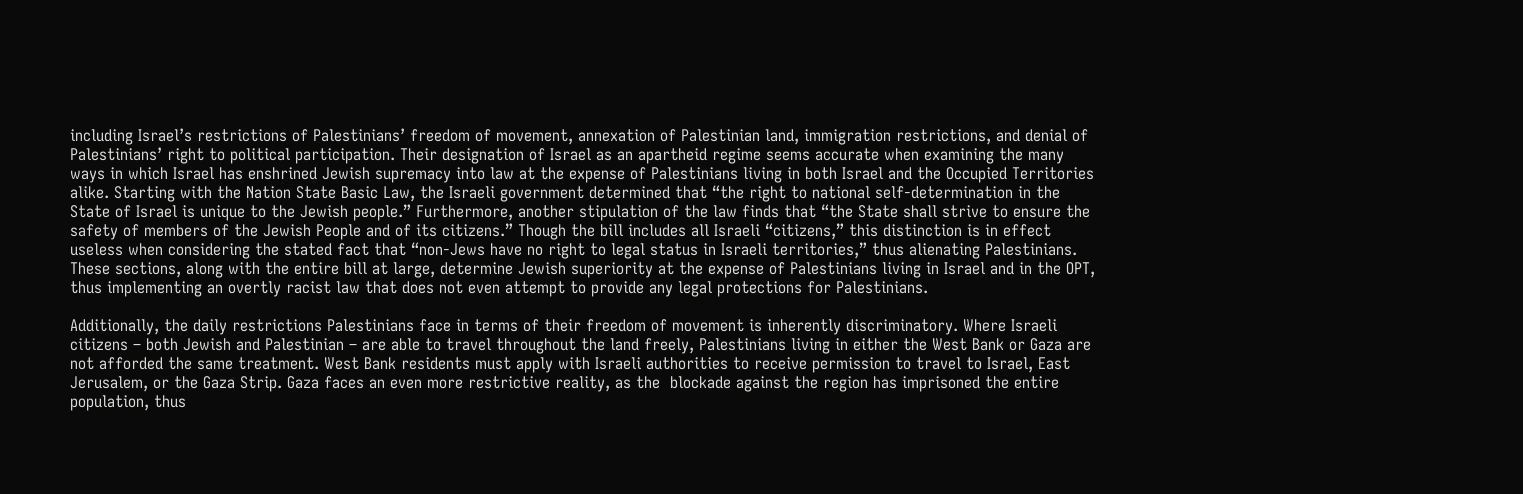including Israel’s restrictions of Palestinians’ freedom of movement, annexation of Palestinian land, immigration restrictions, and denial of Palestinians’ right to political participation. Their designation of Israel as an apartheid regime seems accurate when examining the many ways in which Israel has enshrined Jewish supremacy into law at the expense of Palestinians living in both Israel and the Occupied Territories alike. Starting with the Nation State Basic Law, the Israeli government determined that “the right to national self-determination in the State of Israel is unique to the Jewish people.” Furthermore, another stipulation of the law finds that “the State shall strive to ensure the safety of members of the Jewish People and of its citizens.” Though the bill includes all Israeli “citizens,” this distinction is in effect useless when considering the stated fact that “non-Jews have no right to legal status in Israeli territories,” thus alienating Palestinians. These sections, along with the entire bill at large, determine Jewish superiority at the expense of Palestinians living in Israel and in the OPT, thus implementing an overtly racist law that does not even attempt to provide any legal protections for Palestinians.

Additionally, the daily restrictions Palestinians face in terms of their freedom of movement is inherently discriminatory. Where Israeli citizens – both Jewish and Palestinian – are able to travel throughout the land freely, Palestinians living in either the West Bank or Gaza are not afforded the same treatment. West Bank residents must apply with Israeli authorities to receive permission to travel to Israel, East Jerusalem, or the Gaza Strip. Gaza faces an even more restrictive reality, as the  blockade against the region has imprisoned the entire population, thus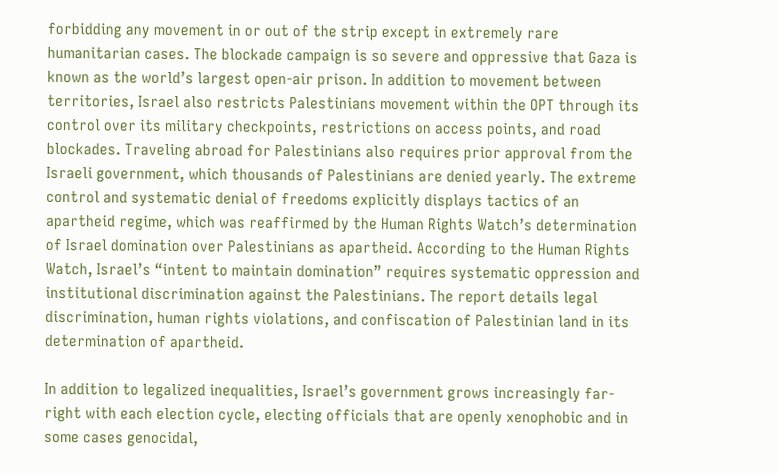forbidding any movement in or out of the strip except in extremely rare humanitarian cases. The blockade campaign is so severe and oppressive that Gaza is known as the world’s largest open-air prison. In addition to movement between territories, Israel also restricts Palestinians movement within the OPT through its control over its military checkpoints, restrictions on access points, and road blockades. Traveling abroad for Palestinians also requires prior approval from the Israeli government, which thousands of Palestinians are denied yearly. The extreme control and systematic denial of freedoms explicitly displays tactics of an apartheid regime, which was reaffirmed by the Human Rights Watch’s determination of Israel domination over Palestinians as apartheid. According to the Human Rights Watch, Israel’s “intent to maintain domination” requires systematic oppression and institutional discrimination against the Palestinians. The report details legal discrimination, human rights violations, and confiscation of Palestinian land in its determination of apartheid.

In addition to legalized inequalities, Israel’s government grows increasingly far-right with each election cycle, electing officials that are openly xenophobic and in some cases genocidal,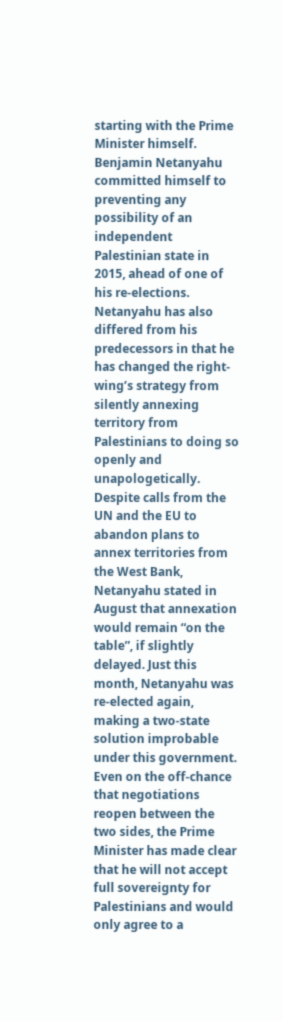starting with the Prime Minister himself. Benjamin Netanyahu committed himself to preventing any possibility of an independent Palestinian state in 2015, ahead of one of his re-elections. Netanyahu has also differed from his predecessors in that he has changed the right-wing’s strategy from silently annexing territory from Palestinians to doing so openly and unapologetically. Despite calls from the UN and the EU to abandon plans to annex territories from the West Bank, Netanyahu stated in August that annexation would remain “on the table”, if slightly delayed. Just this month, Netanyahu was re-elected again, making a two-state solution improbable under this government. Even on the off-chance that negotiations reopen between the two sides, the Prime Minister has made clear that he will not accept full sovereignty for Palestinians and would only agree to a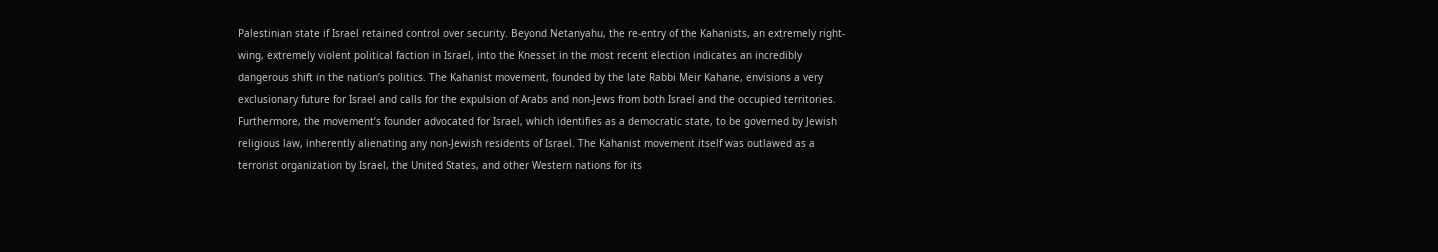Palestinian state if Israel retained control over security. Beyond Netanyahu, the re-entry of the Kahanists, an extremely right-wing, extremely violent political faction in Israel, into the Knesset in the most recent election indicates an incredibly dangerous shift in the nation’s politics. The Kahanist movement, founded by the late Rabbi Meir Kahane, envisions a very exclusionary future for Israel and calls for the expulsion of Arabs and non-Jews from both Israel and the occupied territories. Furthermore, the movement’s founder advocated for Israel, which identifies as a democratic state, to be governed by Jewish religious law, inherently alienating any non-Jewish residents of Israel. The Kahanist movement itself was outlawed as a terrorist organization by Israel, the United States, and other Western nations for its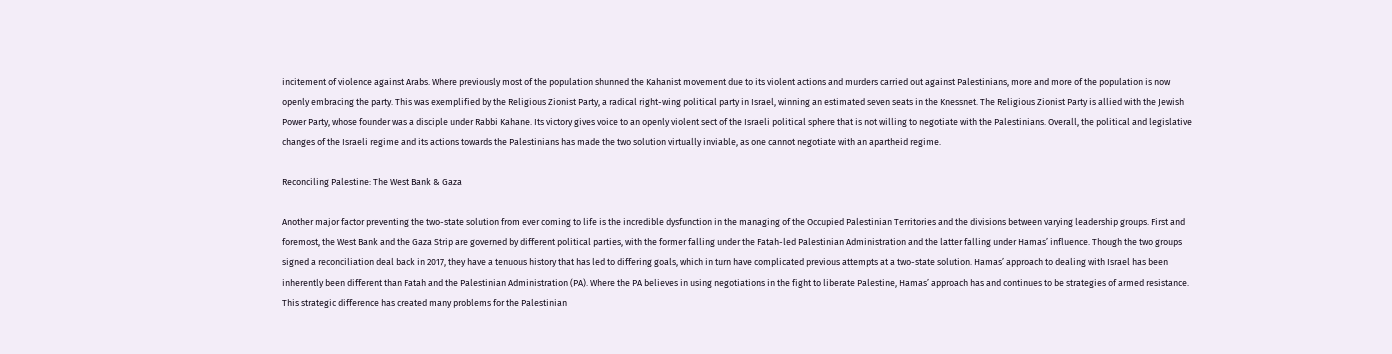incitement of violence against Arabs. Where previously most of the population shunned the Kahanist movement due to its violent actions and murders carried out against Palestinians, more and more of the population is now openly embracing the party. This was exemplified by the Religious Zionist Party, a radical right-wing political party in Israel, winning an estimated seven seats in the Knessnet. The Religious Zionist Party is allied with the Jewish Power Party, whose founder was a disciple under Rabbi Kahane. Its victory gives voice to an openly violent sect of the Israeli political sphere that is not willing to negotiate with the Palestinians. Overall, the political and legislative changes of the Israeli regime and its actions towards the Palestinians has made the two solution virtually inviable, as one cannot negotiate with an apartheid regime.

Reconciling Palestine: The West Bank & Gaza

Another major factor preventing the two-state solution from ever coming to life is the incredible dysfunction in the managing of the Occupied Palestinian Territories and the divisions between varying leadership groups. First and foremost, the West Bank and the Gaza Strip are governed by different political parties, with the former falling under the Fatah-led Palestinian Administration and the latter falling under Hamas’ influence. Though the two groups signed a reconciliation deal back in 2017, they have a tenuous history that has led to differing goals, which in turn have complicated previous attempts at a two-state solution. Hamas’ approach to dealing with Israel has been inherently been different than Fatah and the Palestinian Administration (PA). Where the PA believes in using negotiations in the fight to liberate Palestine, Hamas’ approach has and continues to be strategies of armed resistance. This strategic difference has created many problems for the Palestinian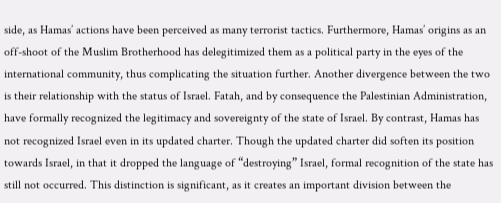side, as Hamas’ actions have been perceived as many terrorist tactics. Furthermore, Hamas’ origins as an off-shoot of the Muslim Brotherhood has delegitimized them as a political party in the eyes of the international community, thus complicating the situation further. Another divergence between the two is their relationship with the status of Israel. Fatah, and by consequence the Palestinian Administration, have formally recognized the legitimacy and sovereignty of the state of Israel. By contrast, Hamas has not recognized Israel even in its updated charter. Though the updated charter did soften its position towards Israel, in that it dropped the language of “destroying” Israel, formal recognition of the state has still not occurred. This distinction is significant, as it creates an important division between the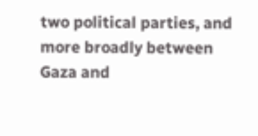two political parties, and more broadly between Gaza and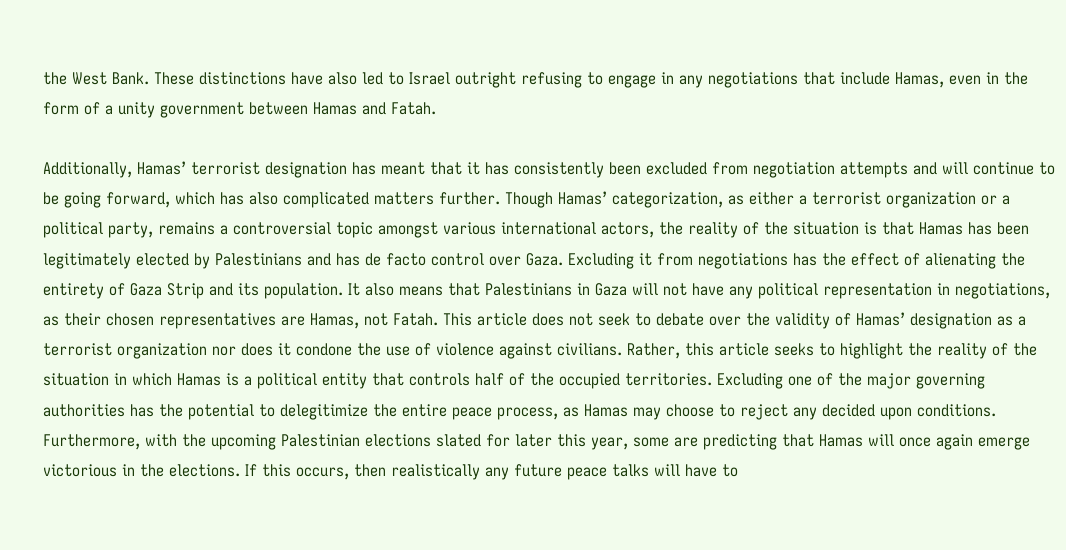the West Bank. These distinctions have also led to Israel outright refusing to engage in any negotiations that include Hamas, even in the form of a unity government between Hamas and Fatah.

Additionally, Hamas’ terrorist designation has meant that it has consistently been excluded from negotiation attempts and will continue to be going forward, which has also complicated matters further. Though Hamas’ categorization, as either a terrorist organization or a political party, remains a controversial topic amongst various international actors, the reality of the situation is that Hamas has been legitimately elected by Palestinians and has de facto control over Gaza. Excluding it from negotiations has the effect of alienating the entirety of Gaza Strip and its population. It also means that Palestinians in Gaza will not have any political representation in negotiations, as their chosen representatives are Hamas, not Fatah. This article does not seek to debate over the validity of Hamas’ designation as a terrorist organization nor does it condone the use of violence against civilians. Rather, this article seeks to highlight the reality of the situation in which Hamas is a political entity that controls half of the occupied territories. Excluding one of the major governing authorities has the potential to delegitimize the entire peace process, as Hamas may choose to reject any decided upon conditions. Furthermore, with the upcoming Palestinian elections slated for later this year, some are predicting that Hamas will once again emerge victorious in the elections. If this occurs, then realistically any future peace talks will have to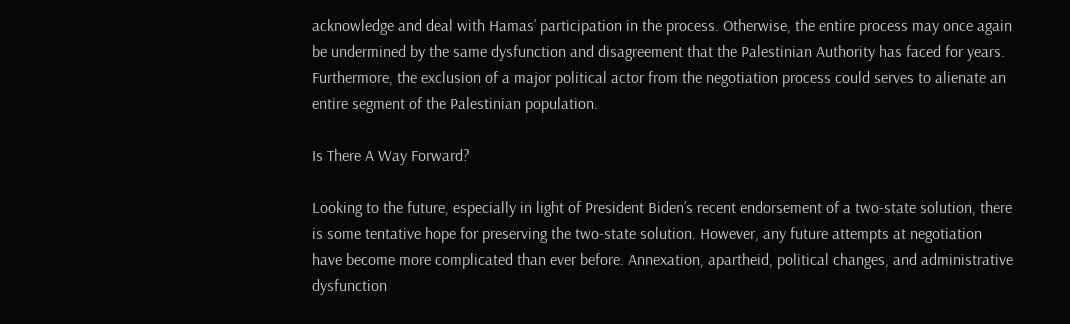acknowledge and deal with Hamas’ participation in the process. Otherwise, the entire process may once again be undermined by the same dysfunction and disagreement that the Palestinian Authority has faced for years. Furthermore, the exclusion of a major political actor from the negotiation process could serves to alienate an entire segment of the Palestinian population.

Is There A Way Forward?

Looking to the future, especially in light of President Biden’s recent endorsement of a two-state solution, there is some tentative hope for preserving the two-state solution. However, any future attempts at negotiation have become more complicated than ever before. Annexation, apartheid, political changes, and administrative dysfunction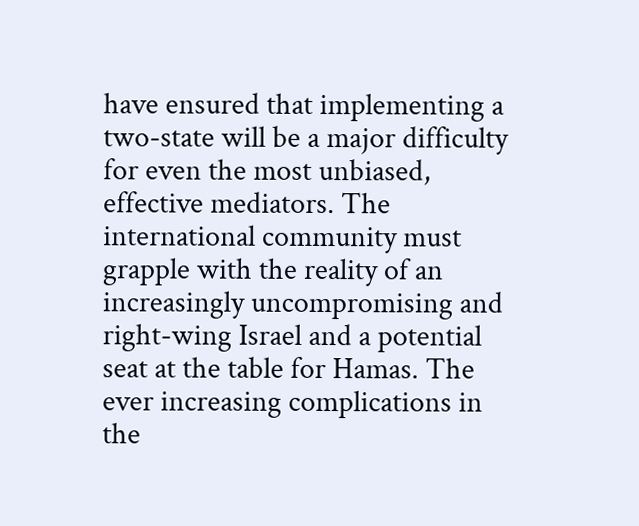have ensured that implementing a two-state will be a major difficulty for even the most unbiased, effective mediators. The international community must grapple with the reality of an increasingly uncompromising and right-wing Israel and a potential seat at the table for Hamas. The ever increasing complications in the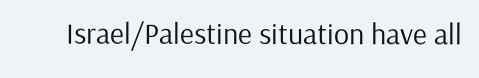Israel/Palestine situation have all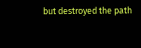but destroyed the path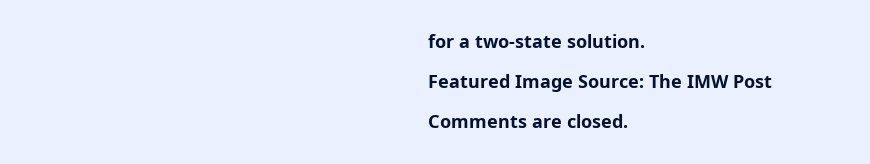for a two-state solution.

Featured Image Source: The IMW Post

Comments are closed.